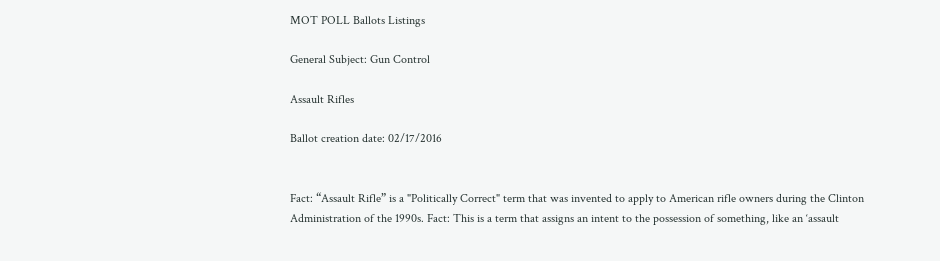MOT POLL Ballots Listings

General Subject: Gun Control

Assault Rifles

Ballot creation date: 02/17/2016


Fact: “Assault Rifle” is a "Politically Correct" term that was invented to apply to American rifle owners during the Clinton Administration of the 1990s. Fact: This is a term that assigns an intent to the possession of something, like an ‘assault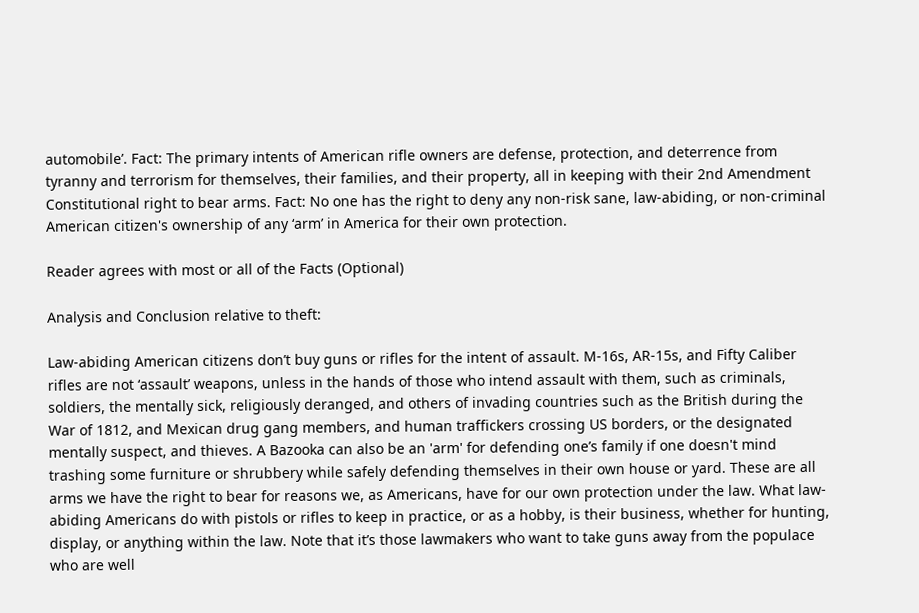automobile’. Fact: The primary intents of American rifle owners are defense, protection, and deterrence from tyranny and terrorism for themselves, their families, and their property, all in keeping with their 2nd Amendment Constitutional right to bear arms. Fact: No one has the right to deny any non-risk sane, law-abiding, or non-criminal American citizen's ownership of any ‘arm’ in America for their own protection.

Reader agrees with most or all of the Facts (Optional)

Analysis and Conclusion relative to theft:

Law-abiding American citizens don’t buy guns or rifles for the intent of assault. M-16s, AR-15s, and Fifty Caliber rifles are not ‘assault’ weapons, unless in the hands of those who intend assault with them, such as criminals, soldiers, the mentally sick, religiously deranged, and others of invading countries such as the British during the War of 1812, and Mexican drug gang members, and human traffickers crossing US borders, or the designated mentally suspect, and thieves. A Bazooka can also be an 'arm' for defending one’s family if one doesn't mind trashing some furniture or shrubbery while safely defending themselves in their own house or yard. These are all arms we have the right to bear for reasons we, as Americans, have for our own protection under the law. What law-abiding Americans do with pistols or rifles to keep in practice, or as a hobby, is their business, whether for hunting, display, or anything within the law. Note that it’s those lawmakers who want to take guns away from the populace who are well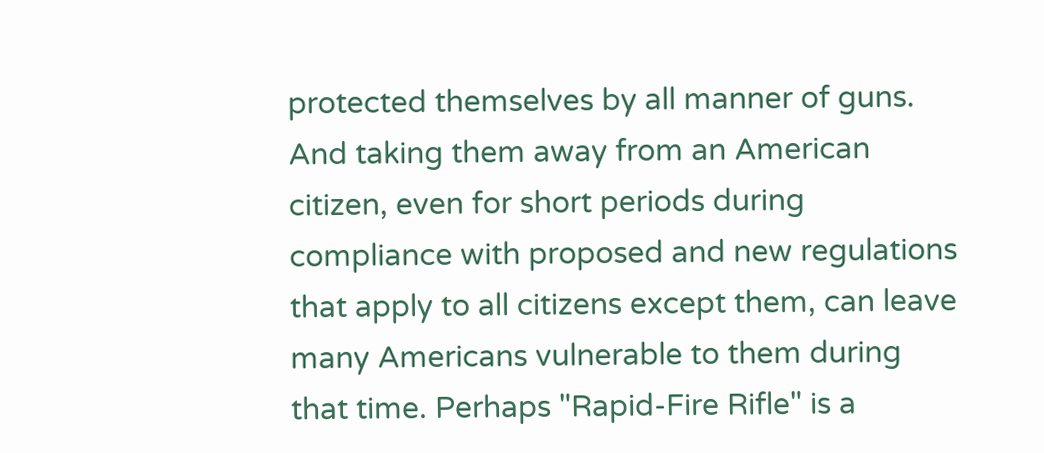protected themselves by all manner of guns. And taking them away from an American citizen, even for short periods during compliance with proposed and new regulations that apply to all citizens except them, can leave many Americans vulnerable to them during that time. Perhaps "Rapid-Fire Rifle" is a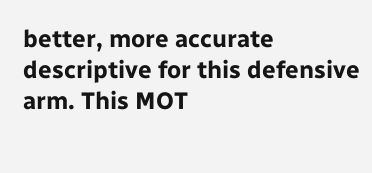better, more accurate descriptive for this defensive arm. This MOT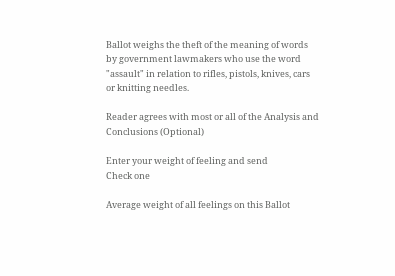Ballot weighs the theft of the meaning of words by government lawmakers who use the word "assault" in relation to rifles, pistols, knives, cars or knitting needles.

Reader agrees with most or all of the Analysis and Conclusions (Optional)

Enter your weight of feeling and send
Check one

Average weight of all feelings on this Ballot